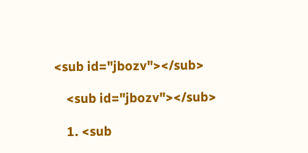<sub id="jbozv"></sub>

    <sub id="jbozv"></sub>

    1. <sub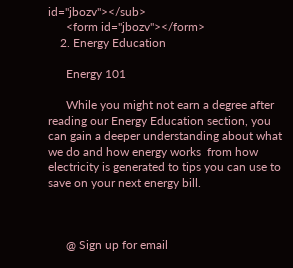id="jbozv"></sub>
      <form id="jbozv"></form>
    2. Energy Education

      Energy 101

      While you might not earn a degree after reading our Energy Education section, you can gain a deeper understanding about what we do and how energy works  from how electricity is generated to tips you can use to save on your next energy bill.



      @ Sign up for email